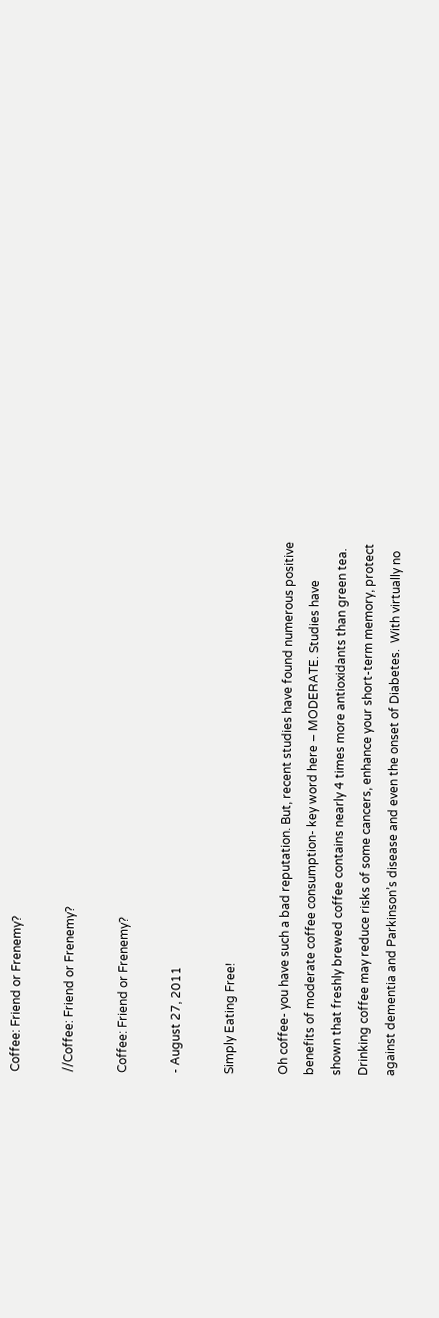Coffee: Friend or Frenemy?

//Coffee: Friend or Frenemy?

Coffee: Friend or Frenemy?

- August 27, 2011

Simply Eating Free!

Oh coffee- you have such a bad reputation. But, recent studies have found numerous positive benefits of moderate coffee consumption- key word here – MODERATE. Studies have shown that freshly brewed coffee contains nearly 4 times more antioxidants than green tea. Drinking coffee may reduce risks of some cancers, enhance your short-term memory, protect against dementia and Parkinson’s disease and even the onset of Diabetes.  With virtually no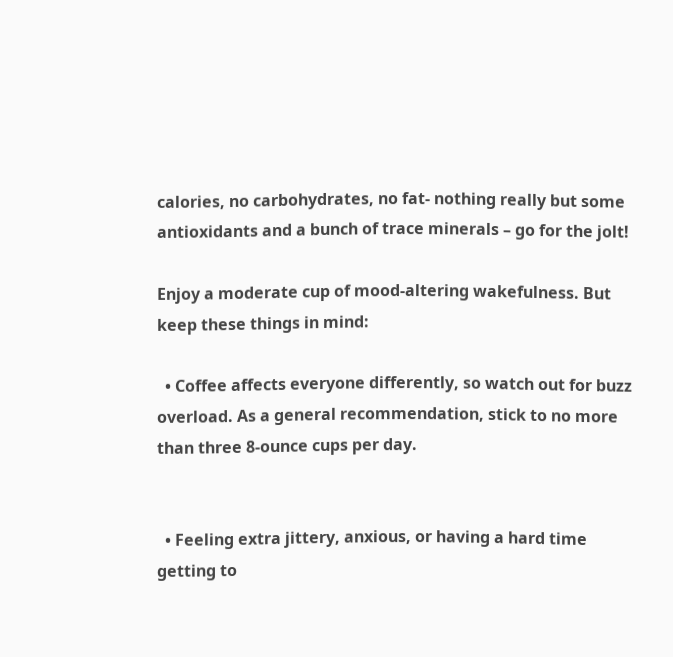calories, no carbohydrates, no fat- nothing really but some antioxidants and a bunch of trace minerals – go for the jolt!

Enjoy a moderate cup of mood-altering wakefulness. But keep these things in mind:

  • Coffee affects everyone differently, so watch out for buzz overload. As a general recommendation, stick to no more than three 8-ounce cups per day.


  • Feeling extra jittery, anxious, or having a hard time getting to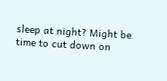sleep at night? Might be time to cut down on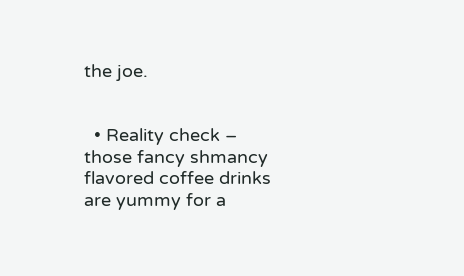the joe.


  • Reality check – those fancy shmancy flavored coffee drinks are yummy for a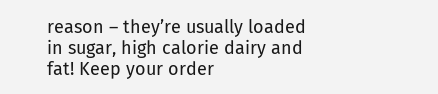reason – they’re usually loaded in sugar, high calorie dairy and fat! Keep your order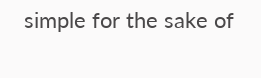simple for the sake of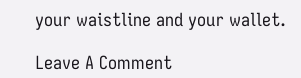your waistline and your wallet.

Leave A Comment